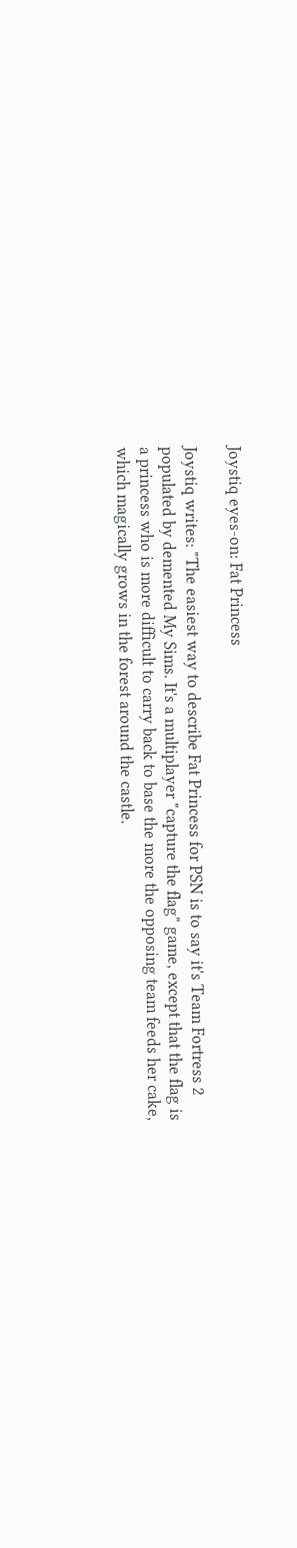Joystiq eyes-on: Fat Princess

Joystiq writes: "The easiest way to describe Fat Princess for PSN is to say it's Team Fortress 2 populated by demented My Sims. It's a multiplayer "capture the flag" game, except that the flag is a princess who is more difficult to carry back to base the more the opposing team feeds her cake, which magically grows in the forest around the castle.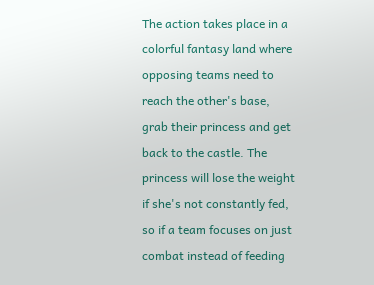The action takes place in a colorful fantasy land where opposing teams need to reach the other's base, grab their princess and get back to the castle. The princess will lose the weight if she's not constantly fed, so if a team focuses on just combat instead of feeding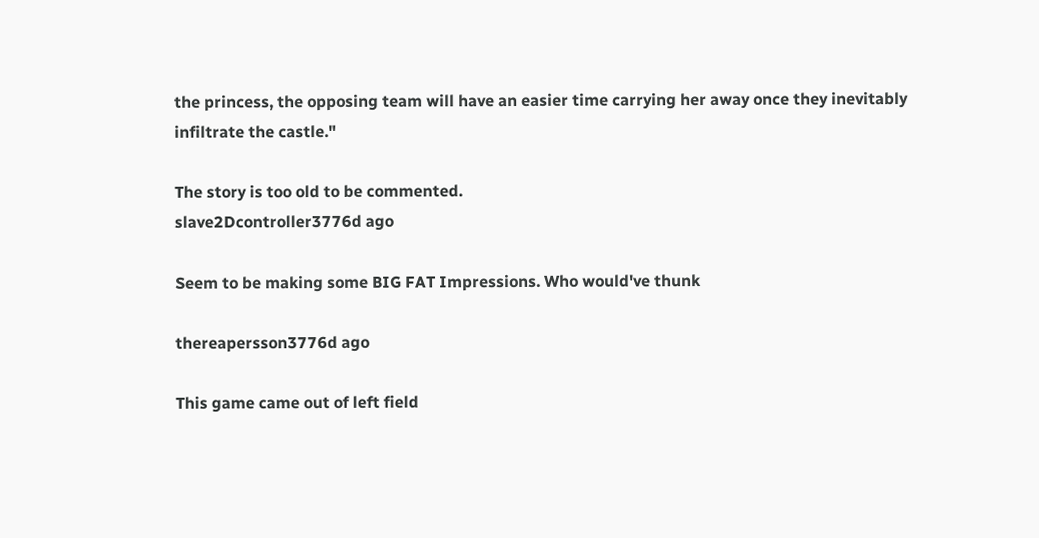the princess, the opposing team will have an easier time carrying her away once they inevitably infiltrate the castle."

The story is too old to be commented.
slave2Dcontroller3776d ago

Seem to be making some BIG FAT Impressions. Who would've thunk

thereapersson3776d ago

This game came out of left field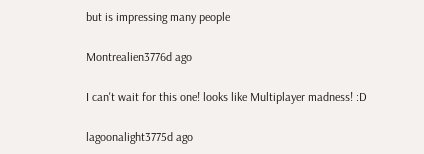but is impressing many people

Montrealien3776d ago

I can't wait for this one! looks like Multiplayer madness! :D

lagoonalight3775d ago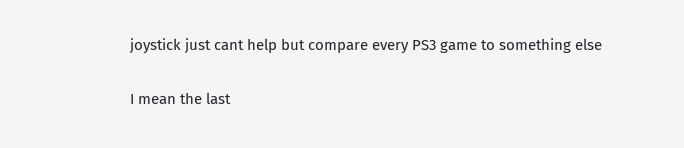joystick just cant help but compare every PS3 game to something else

I mean the last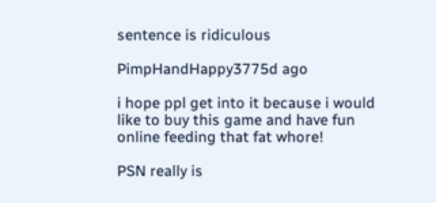sentence is ridiculous

PimpHandHappy3775d ago

i hope ppl get into it because i would like to buy this game and have fun online feeding that fat whore!

PSN really is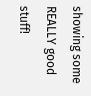showing some REALLY good stuff!